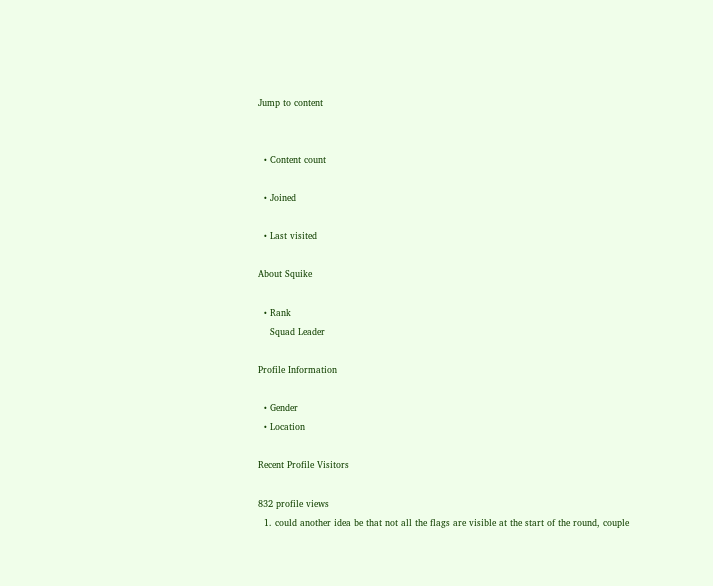Jump to content


  • Content count

  • Joined

  • Last visited

About Squike

  • Rank
    Squad Leader

Profile Information

  • Gender
  • Location

Recent Profile Visitors

832 profile views
  1. could another idea be that not all the flags are visible at the start of the round, couple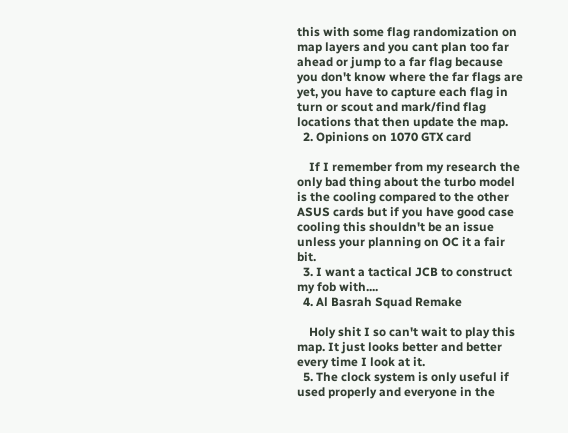this with some flag randomization on map layers and you cant plan too far ahead or jump to a far flag because you don't know where the far flags are yet, you have to capture each flag in turn or scout and mark/find flag locations that then update the map.
  2. Opinions on 1070 GTX card

    If I remember from my research the only bad thing about the turbo model is the cooling compared to the other ASUS cards but if you have good case cooling this shouldn't be an issue unless your planning on OC it a fair bit.
  3. I want a tactical JCB to construct my fob with....
  4. Al Basrah Squad Remake

    Holy shit I so can't wait to play this map. It just looks better and better every time I look at it.
  5. The clock system is only useful if used properly and everyone in the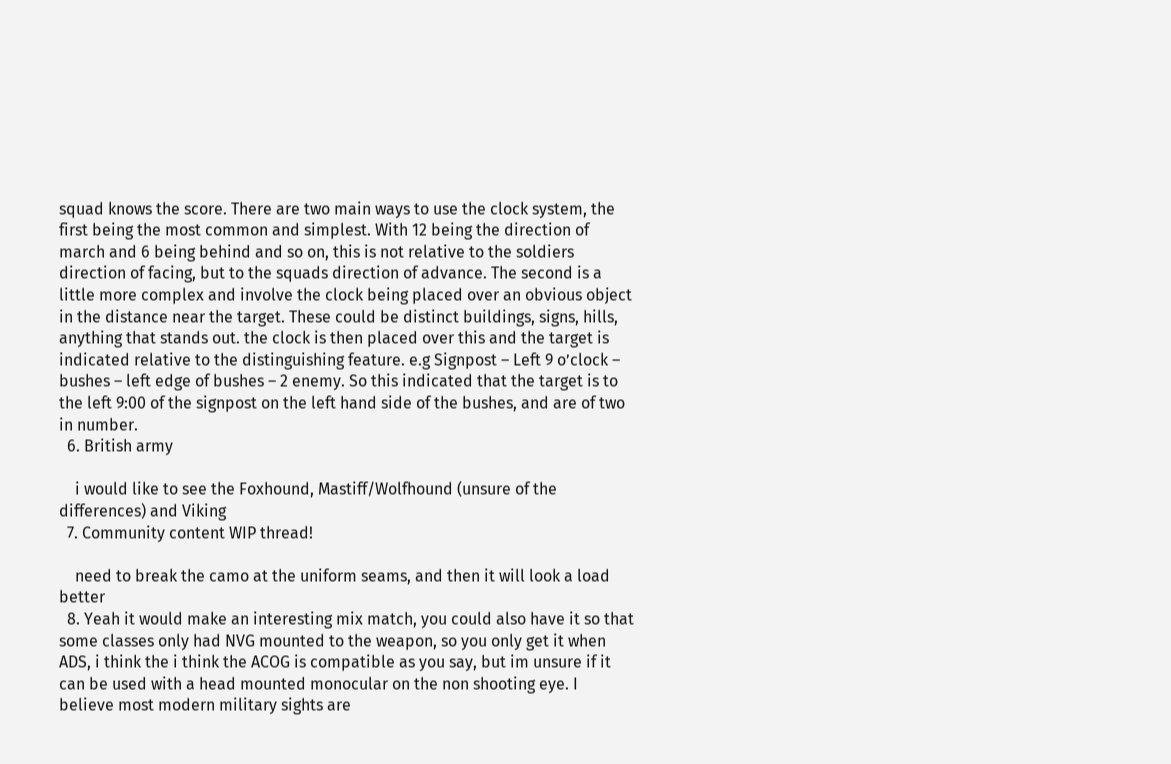squad knows the score. There are two main ways to use the clock system, the first being the most common and simplest. With 12 being the direction of march and 6 being behind and so on, this is not relative to the soldiers direction of facing, but to the squads direction of advance. The second is a little more complex and involve the clock being placed over an obvious object in the distance near the target. These could be distinct buildings, signs, hills, anything that stands out. the clock is then placed over this and the target is indicated relative to the distinguishing feature. e.g Signpost – Left 9 o’clock – bushes – left edge of bushes – 2 enemy. So this indicated that the target is to the left 9:00 of the signpost on the left hand side of the bushes, and are of two in number.
  6. British army

    i would like to see the Foxhound, Mastiff/Wolfhound (unsure of the differences) and Viking
  7. Community content WIP thread!

    need to break the camo at the uniform seams, and then it will look a load better
  8. Yeah it would make an interesting mix match, you could also have it so that some classes only had NVG mounted to the weapon, so you only get it when ADS, i think the i think the ACOG is compatible as you say, but im unsure if it can be used with a head mounted monocular on the non shooting eye. I believe most modern military sights are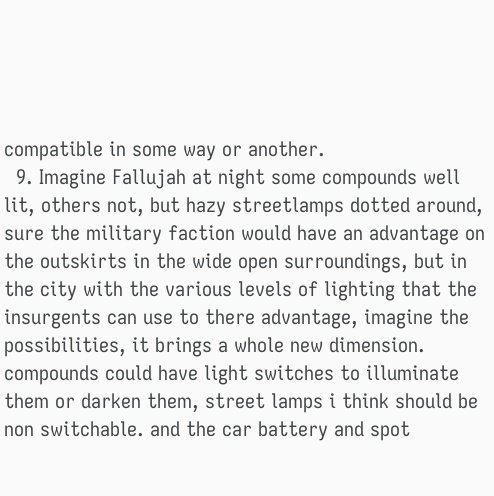compatible in some way or another.
  9. Imagine Fallujah at night some compounds well lit, others not, but hazy streetlamps dotted around, sure the military faction would have an advantage on the outskirts in the wide open surroundings, but in the city with the various levels of lighting that the insurgents can use to there advantage, imagine the possibilities, it brings a whole new dimension. compounds could have light switches to illuminate them or darken them, street lamps i think should be non switchable. and the car battery and spot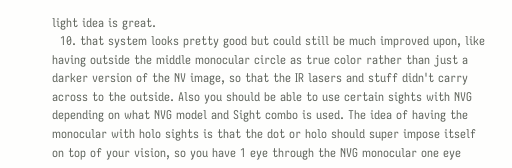light idea is great.
  10. that system looks pretty good but could still be much improved upon, like having outside the middle monocular circle as true color rather than just a darker version of the NV image, so that the IR lasers and stuff didn't carry across to the outside. Also you should be able to use certain sights with NVG depending on what NVG model and Sight combo is used. The idea of having the monocular with holo sights is that the dot or holo should super impose itself on top of your vision, so you have 1 eye through the NVG monocular one eye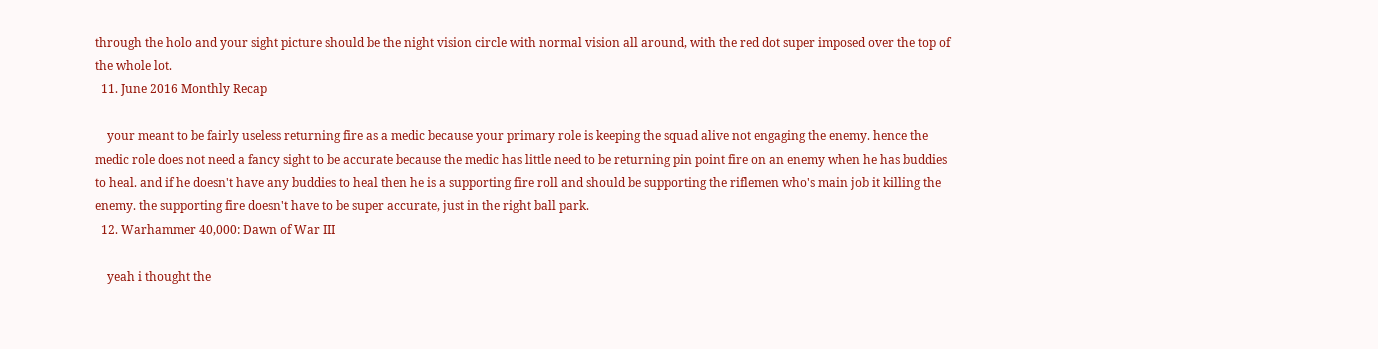through the holo and your sight picture should be the night vision circle with normal vision all around, with the red dot super imposed over the top of the whole lot.
  11. June 2016 Monthly Recap

    your meant to be fairly useless returning fire as a medic because your primary role is keeping the squad alive not engaging the enemy. hence the medic role does not need a fancy sight to be accurate because the medic has little need to be returning pin point fire on an enemy when he has buddies to heal. and if he doesn't have any buddies to heal then he is a supporting fire roll and should be supporting the riflemen who's main job it killing the enemy. the supporting fire doesn't have to be super accurate, just in the right ball park.
  12. Warhammer 40,000: Dawn of War III

    yeah i thought the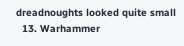dreadnoughts looked quite small
  13. Warhammer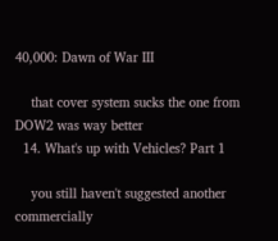40,000: Dawn of War III

    that cover system sucks the one from DOW2 was way better
  14. What's up with Vehicles? Part 1

    you still haven't suggested another commercially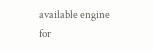available engine for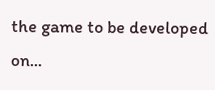the game to be developed on...